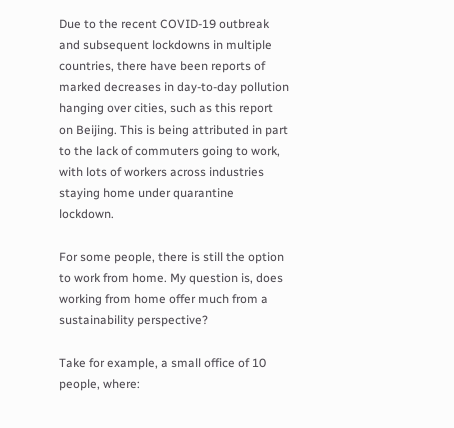Due to the recent COVID-19 outbreak and subsequent lockdowns in multiple countries, there have been reports of marked decreases in day-to-day pollution hanging over cities, such as this report on Beijing. This is being attributed in part to the lack of commuters going to work, with lots of workers across industries staying home under quarantine lockdown.

For some people, there is still the option to work from home. My question is, does working from home offer much from a sustainability perspective?

Take for example, a small office of 10 people, where: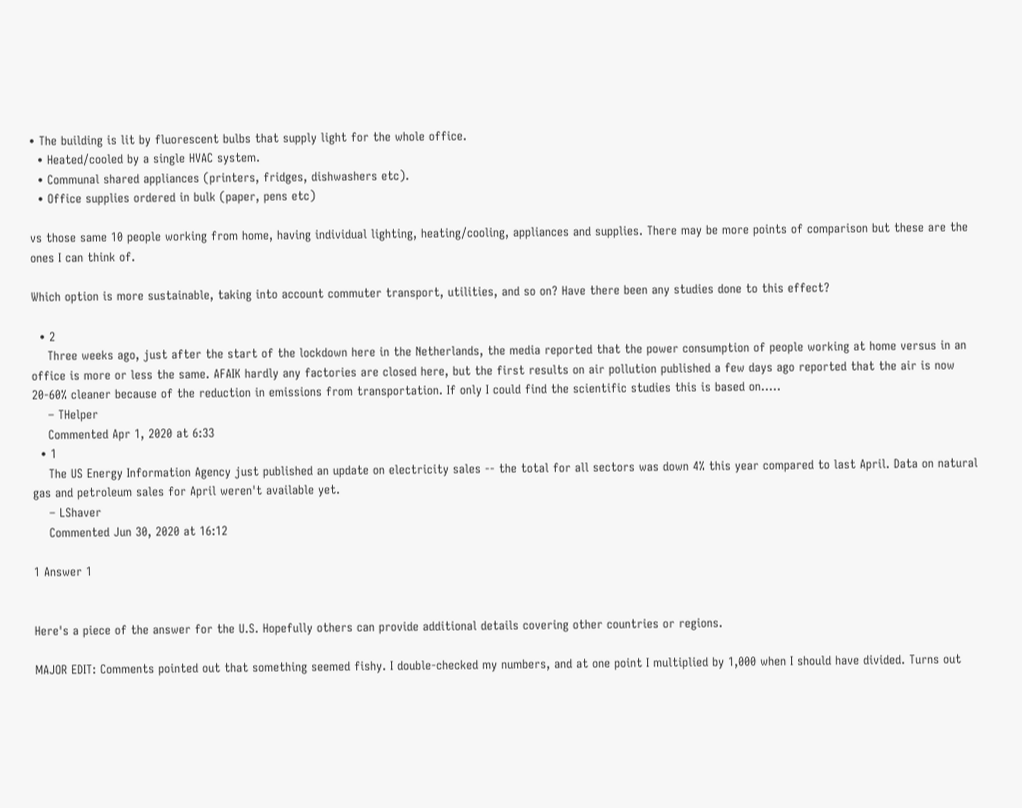• The building is lit by fluorescent bulbs that supply light for the whole office.
  • Heated/cooled by a single HVAC system.
  • Communal shared appliances (printers, fridges, dishwashers etc).
  • Office supplies ordered in bulk (paper, pens etc)

vs those same 10 people working from home, having individual lighting, heating/cooling, appliances and supplies. There may be more points of comparison but these are the ones I can think of.

Which option is more sustainable, taking into account commuter transport, utilities, and so on? Have there been any studies done to this effect?

  • 2
    Three weeks ago, just after the start of the lockdown here in the Netherlands, the media reported that the power consumption of people working at home versus in an office is more or less the same. AFAIK hardly any factories are closed here, but the first results on air pollution published a few days ago reported that the air is now 20-60% cleaner because of the reduction in emissions from transportation. If only I could find the scientific studies this is based on.....
    – THelper
    Commented Apr 1, 2020 at 6:33
  • 1
    The US Energy Information Agency just published an update on electricity sales -- the total for all sectors was down 4% this year compared to last April. Data on natural gas and petroleum sales for April weren't available yet.
    – LShaver
    Commented Jun 30, 2020 at 16:12

1 Answer 1


Here's a piece of the answer for the U.S. Hopefully others can provide additional details covering other countries or regions.

MAJOR EDIT: Comments pointed out that something seemed fishy. I double-checked my numbers, and at one point I multiplied by 1,000 when I should have divided. Turns out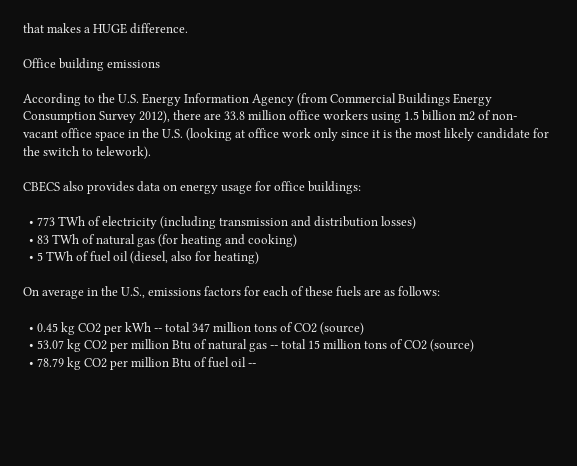that makes a HUGE difference.

Office building emissions

According to the U.S. Energy Information Agency (from Commercial Buildings Energy Consumption Survey 2012), there are 33.8 million office workers using 1.5 billion m2 of non-vacant office space in the U.S. (looking at office work only since it is the most likely candidate for the switch to telework).

CBECS also provides data on energy usage for office buildings:

  • 773 TWh of electricity (including transmission and distribution losses)
  • 83 TWh of natural gas (for heating and cooking)
  • 5 TWh of fuel oil (diesel, also for heating)

On average in the U.S., emissions factors for each of these fuels are as follows:

  • 0.45 kg CO2 per kWh -- total 347 million tons of CO2 (source)
  • 53.07 kg CO2 per million Btu of natural gas -- total 15 million tons of CO2 (source)
  • 78.79 kg CO2 per million Btu of fuel oil --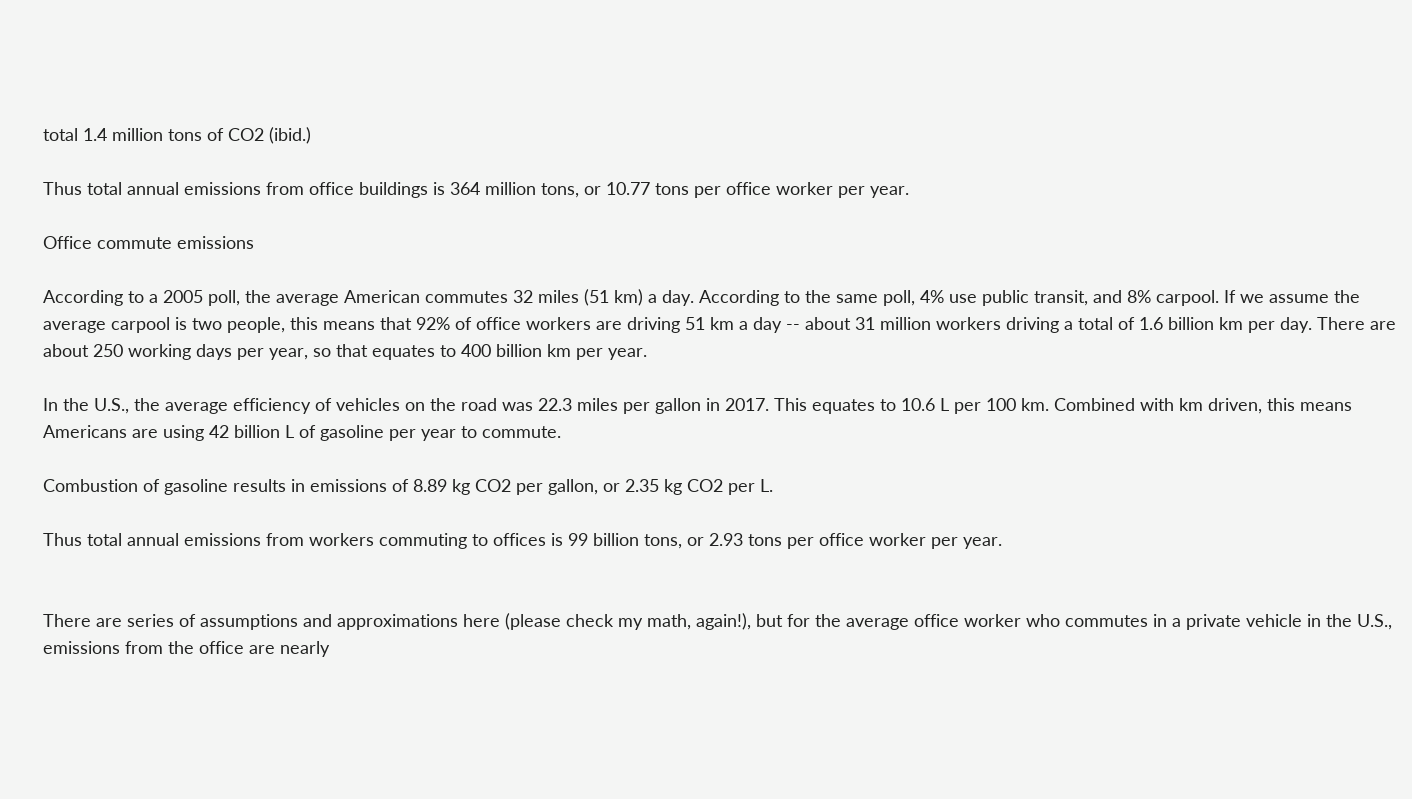total 1.4 million tons of CO2 (ibid.)

Thus total annual emissions from office buildings is 364 million tons, or 10.77 tons per office worker per year.

Office commute emissions

According to a 2005 poll, the average American commutes 32 miles (51 km) a day. According to the same poll, 4% use public transit, and 8% carpool. If we assume the average carpool is two people, this means that 92% of office workers are driving 51 km a day -- about 31 million workers driving a total of 1.6 billion km per day. There are about 250 working days per year, so that equates to 400 billion km per year.

In the U.S., the average efficiency of vehicles on the road was 22.3 miles per gallon in 2017. This equates to 10.6 L per 100 km. Combined with km driven, this means Americans are using 42 billion L of gasoline per year to commute.

Combustion of gasoline results in emissions of 8.89 kg CO2 per gallon, or 2.35 kg CO2 per L.

Thus total annual emissions from workers commuting to offices is 99 billion tons, or 2.93 tons per office worker per year.


There are series of assumptions and approximations here (please check my math, again!), but for the average office worker who commutes in a private vehicle in the U.S., emissions from the office are nearly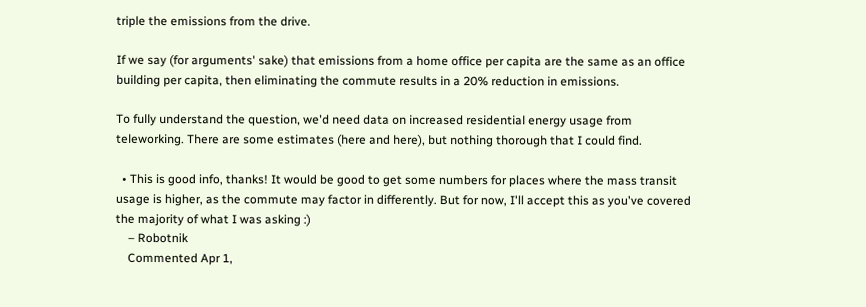triple the emissions from the drive.

If we say (for arguments' sake) that emissions from a home office per capita are the same as an office building per capita, then eliminating the commute results in a 20% reduction in emissions.

To fully understand the question, we'd need data on increased residential energy usage from teleworking. There are some estimates (here and here), but nothing thorough that I could find.

  • This is good info, thanks! It would be good to get some numbers for places where the mass transit usage is higher, as the commute may factor in differently. But for now, I'll accept this as you've covered the majority of what I was asking :)
    – Robotnik
    Commented Apr 1,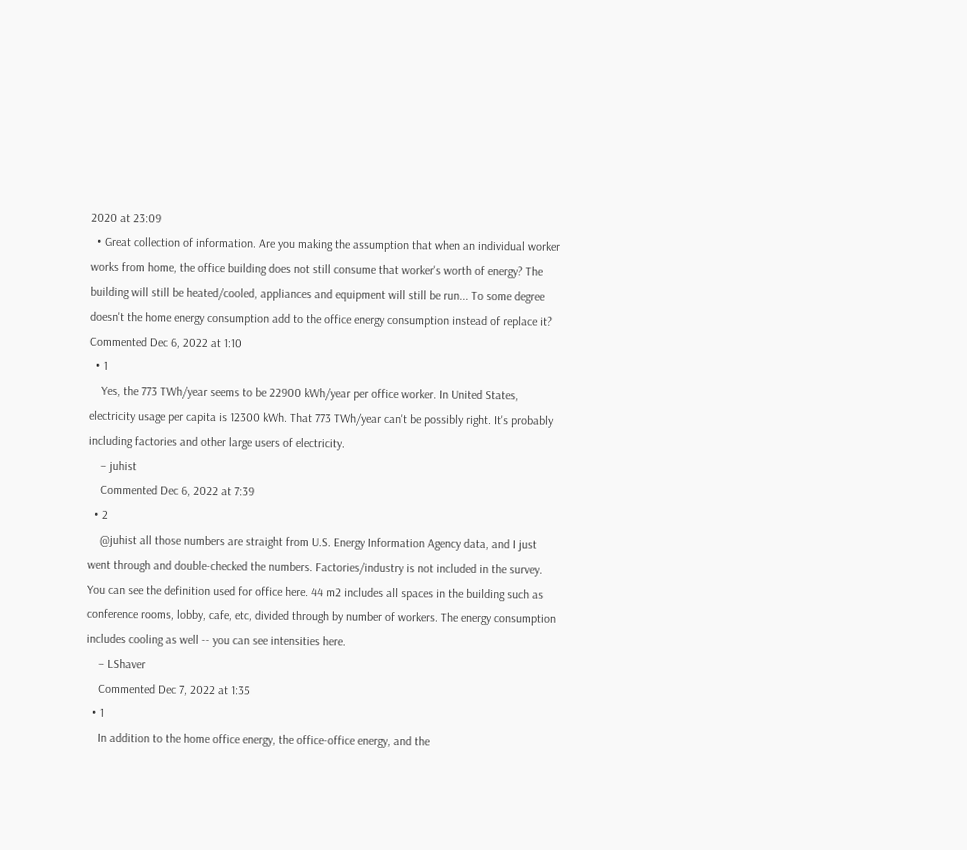2020 at 23:09
  • Great collection of information. Are you making the assumption that when an individual worker works from home, the office building does not still consume that worker's worth of energy? The building will still be heated/cooled, appliances and equipment will still be run... To some degree doesn't the home energy consumption add to the office energy consumption instead of replace it? Commented Dec 6, 2022 at 1:10
  • 1
    Yes, the 773 TWh/year seems to be 22900 kWh/year per office worker. In United States, electricity usage per capita is 12300 kWh. That 773 TWh/year can't be possibly right. It's probably including factories and other large users of electricity.
    – juhist
    Commented Dec 6, 2022 at 7:39
  • 2
    @juhist all those numbers are straight from U.S. Energy Information Agency data, and I just went through and double-checked the numbers. Factories/industry is not included in the survey. You can see the definition used for office here. 44 m2 includes all spaces in the building such as conference rooms, lobby, cafe, etc, divided through by number of workers. The energy consumption includes cooling as well -- you can see intensities here.
    – LShaver
    Commented Dec 7, 2022 at 1:35
  • 1
    In addition to the home office energy, the office-office energy, and the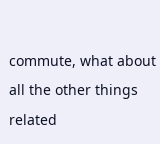commute, what about all the other things related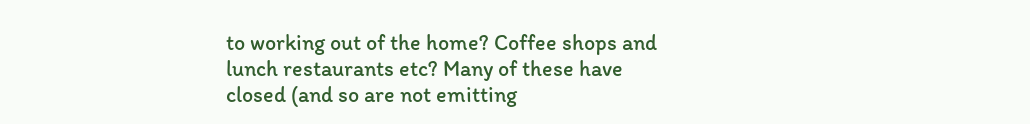to working out of the home? Coffee shops and lunch restaurants etc? Many of these have closed (and so are not emitting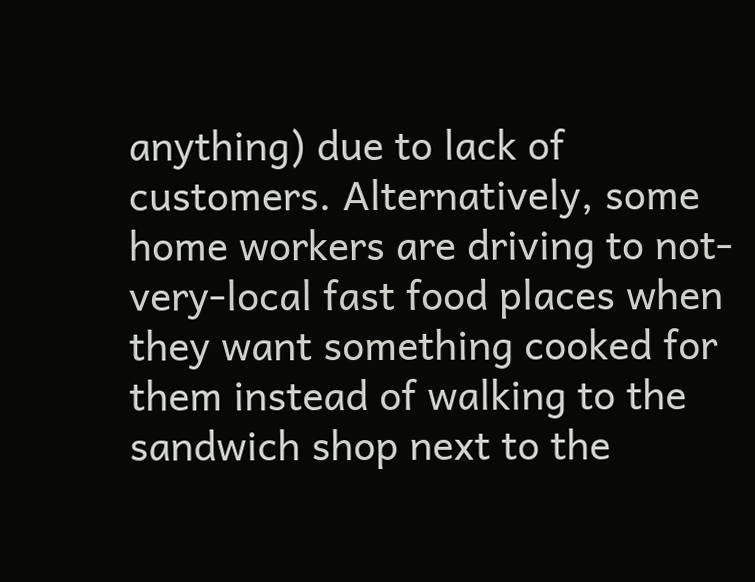anything) due to lack of customers. Alternatively, some home workers are driving to not-very-local fast food places when they want something cooked for them instead of walking to the sandwich shop next to the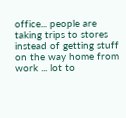office... people are taking trips to stores instead of getting stuff on the way home from work ... lot to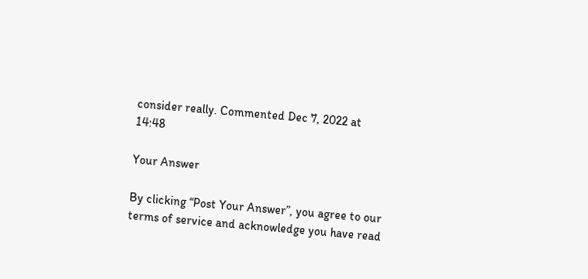consider really. Commented Dec 7, 2022 at 14:48

Your Answer

By clicking “Post Your Answer”, you agree to our terms of service and acknowledge you have read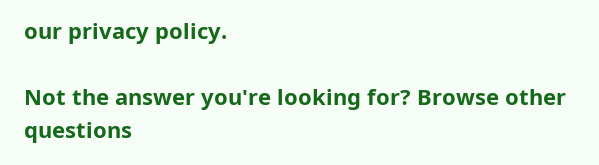our privacy policy.

Not the answer you're looking for? Browse other questions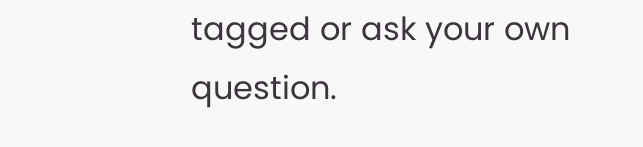tagged or ask your own question.